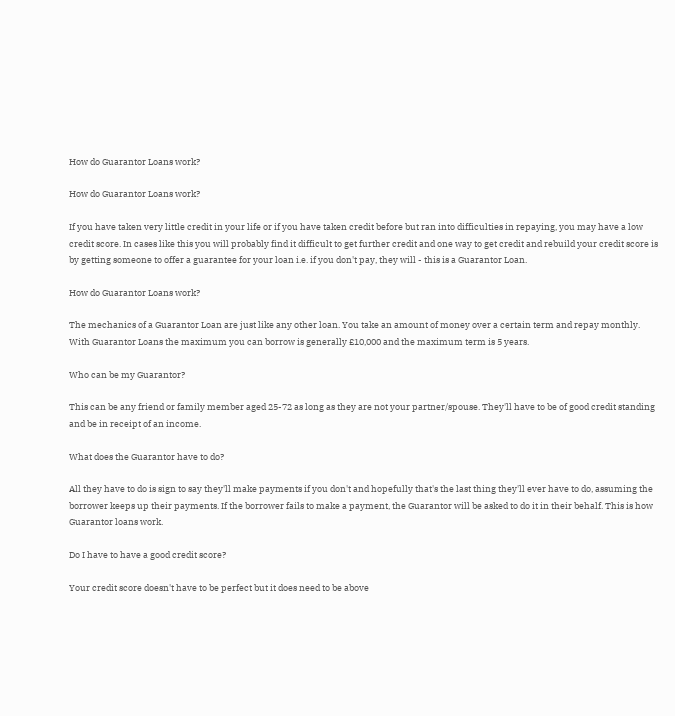How do Guarantor Loans work?

How do Guarantor Loans work?

If you have taken very little credit in your life or if you have taken credit before but ran into difficulties in repaying, you may have a low credit score. In cases like this you will probably find it difficult to get further credit and one way to get credit and rebuild your credit score is by getting someone to offer a guarantee for your loan i.e. if you don't pay, they will - this is a Guarantor Loan.

How do Guarantor Loans work?

The mechanics of a Guarantor Loan are just like any other loan. You take an amount of money over a certain term and repay monthly. With Guarantor Loans the maximum you can borrow is generally £10,000 and the maximum term is 5 years.

Who can be my Guarantor?

This can be any friend or family member aged 25-72 as long as they are not your partner/spouse. They'll have to be of good credit standing and be in receipt of an income.

What does the Guarantor have to do?

All they have to do is sign to say they'll make payments if you don't and hopefully that's the last thing they'll ever have to do, assuming the borrower keeps up their payments. If the borrower fails to make a payment, the Guarantor will be asked to do it in their behalf. This is how Guarantor loans work.

Do I have to have a good credit score?

Your credit score doesn't have to be perfect but it does need to be above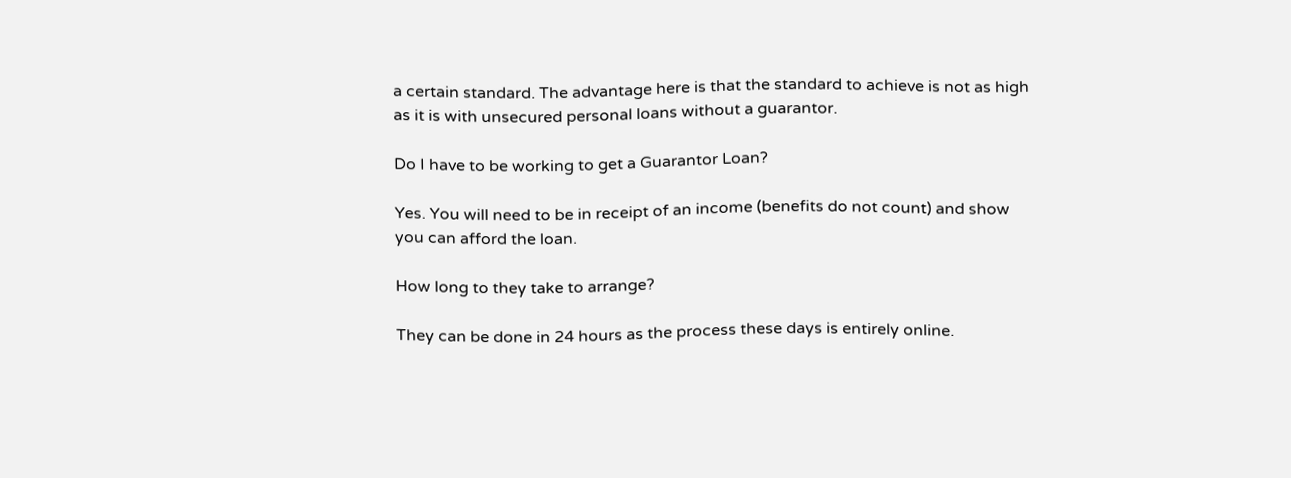a certain standard. The advantage here is that the standard to achieve is not as high as it is with unsecured personal loans without a guarantor.

Do I have to be working to get a Guarantor Loan?

Yes. You will need to be in receipt of an income (benefits do not count) and show you can afford the loan.

How long to they take to arrange?

They can be done in 24 hours as the process these days is entirely online.